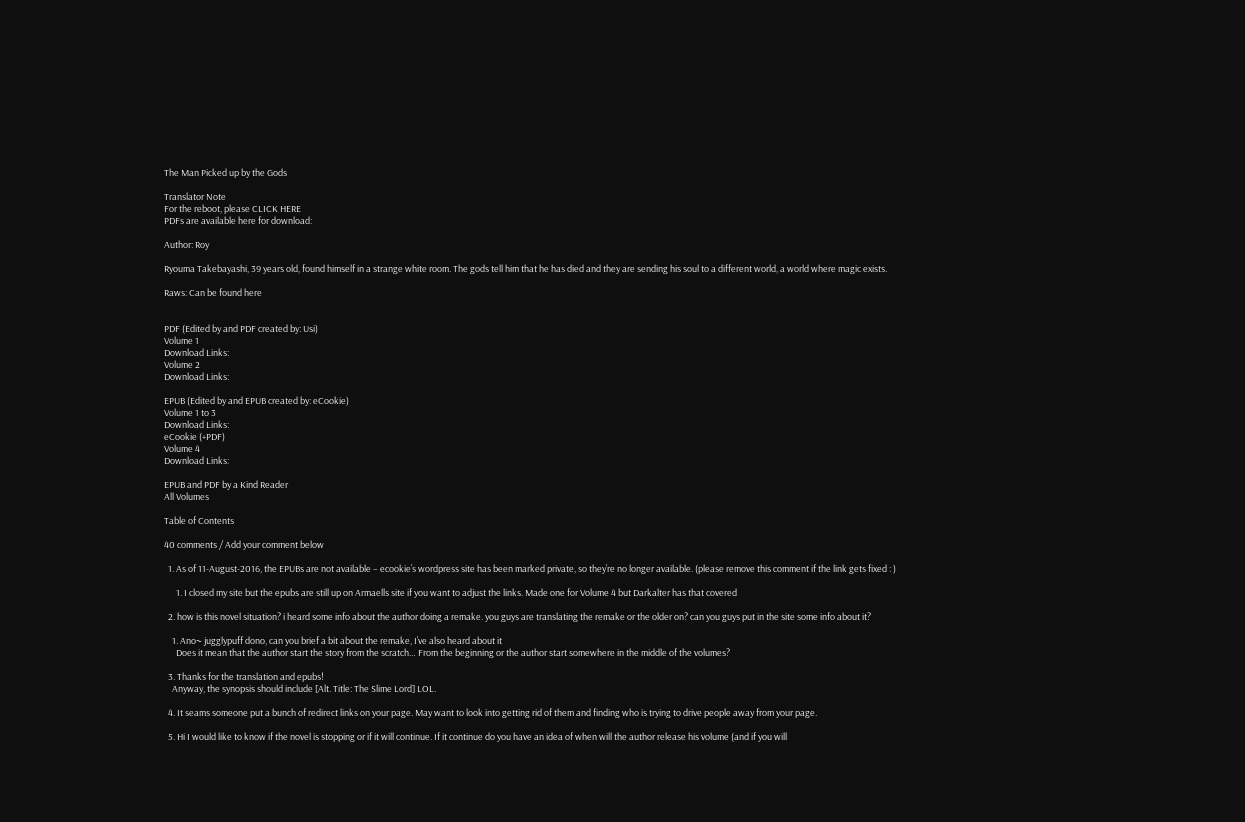The Man Picked up by the Gods

Translator Note
For the reboot, please CLICK HERE
PDFs are available here for download:

Author: Roy

Ryouma Takebayashi, 39 years old, found himself in a strange white room. The gods tell him that he has died and they are sending his soul to a different world, a world where magic exists.

Raws: Can be found here


PDF (Edited by and PDF created by: Usi)
Volume 1
Download Links:
Volume 2
Download Links:

EPUB (Edited by and EPUB created by: eCookie)
Volume 1 to 3
Download Links:
eCookie (+PDF)
Volume 4
Download Links:

EPUB and PDF by a Kind Reader
All Volumes

Table of Contents

40 comments / Add your comment below

  1. As of 11-August-2016, the EPUBs are not available – ecookie’s wordpress site has been marked private, so they’re no longer available. (please remove this comment if the link gets fixed : )

      1. I closed my site but the epubs are still up on Armaells site if you want to adjust the links. Made one for Volume 4 but Darkalter has that covered

  2. how is this novel situation? i heard some info about the author doing a remake. you guys are translating the remake or the older on? can you guys put in the site some info about it?

    1. Ano~ jugglypuff dono, can you brief a bit about the remake, I’ve also heard about it
      Does it mean that the author start the story from the scratch… From the beginning or the author start somewhere in the middle of the volumes?

  3. Thanks for the translation and epubs!
    Anyway, the synopsis should include [Alt. Title: The Slime Lord] LOL.

  4. It seams someone put a bunch of redirect links on your page. May want to look into getting rid of them and finding who is trying to drive people away from your page.

  5. Hi I would like to know if the novel is stopping or if it will continue. If it continue do you have an idea of when will the author release his volume (and if you will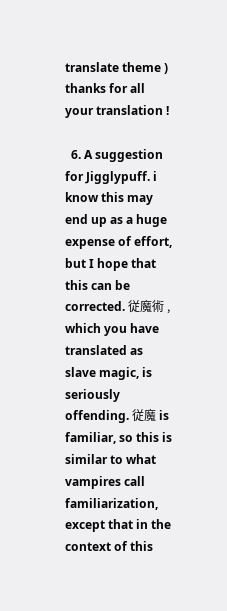translate theme ) thanks for all your translation !

  6. A suggestion for Jigglypuff. i know this may end up as a huge expense of effort, but I hope that this can be corrected. 従魔術 , which you have translated as slave magic, is seriously offending. 従魔 is familiar, so this is similar to what vampires call familiarization, except that in the context of this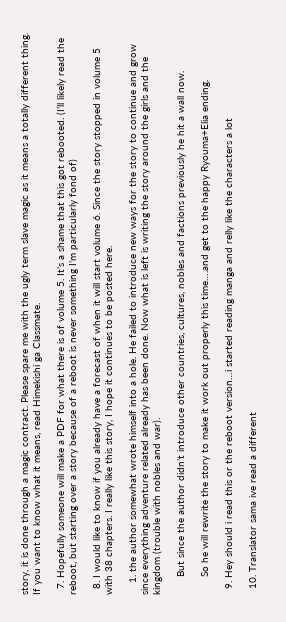story, it is done through a magic contract. Please spare me with the ugly term slave magic as it means a totally different thing. If you want to know what it means, read Himekishi ga Classmate.

  7. Hopefully someone will make a PDF for what there is of volume 5. It’s a shame that this got rebooted. (I’ll likely read the reboot, but starting over a story because of a reboot is never something I’m particularly fond of)

  8. I would like to know if you already have a forecast of when it will start volume 6. Since the story stopped in volume 5 with 38 chapters. I really like this story, I hope it continues to be posted here.

    1. the author somewhat wrote himself into a hole. He failed to introduce new ways for the story to continue and grow since everything adventure related already has been done. Now what is left is writing the story around the girls and the kingdom (trouble with nobles and war).

      But since the author didn’t introduce other countries, cultures, nobles and factions previously he hit a wall now.

      So he will rewrite the story to make it work out properly this time….and get to the happy Ryouma+Elia ending.

  9. Hey should i read this or the reboot version…i started reading manga and relly like the characters a lot

  10. Translator sama ive read a different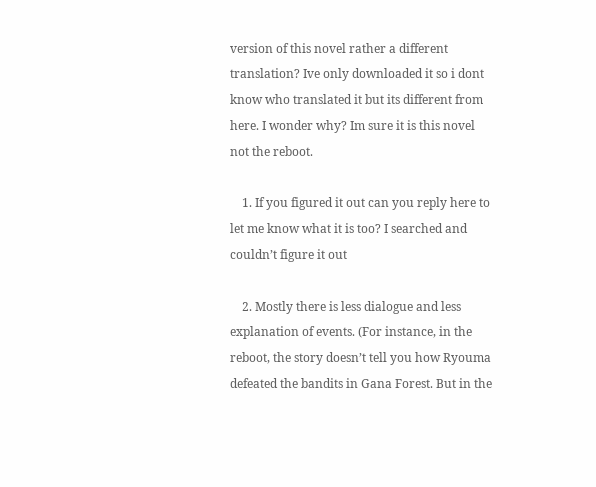version of this novel rather a different translation? Ive only downloaded it so i dont know who translated it but its different from here. I wonder why? Im sure it is this novel not the reboot.

    1. If you figured it out can you reply here to let me know what it is too? I searched and couldn’t figure it out

    2. Mostly there is less dialogue and less explanation of events. (For instance, in the reboot, the story doesn’t tell you how Ryouma defeated the bandits in Gana Forest. But in the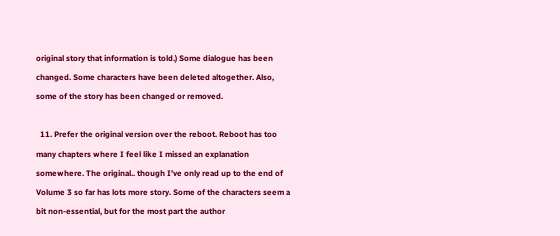original story that information is told.) Some dialogue has been changed. Some characters have been deleted altogether. Also, some of the story has been changed or removed.

  11. Prefer the original version over the reboot. Reboot has too many chapters where I feel like I missed an explanation somewhere. The original.. though I’ve only read up to the end of Volume 3 so far has lots more story. Some of the characters seem a bit non-essential, but for the most part the author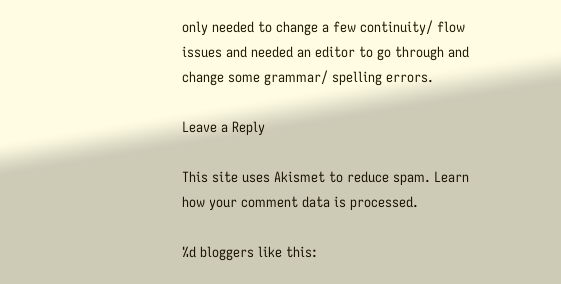only needed to change a few continuity/ flow issues and needed an editor to go through and change some grammar/ spelling errors.

Leave a Reply

This site uses Akismet to reduce spam. Learn how your comment data is processed.

%d bloggers like this: